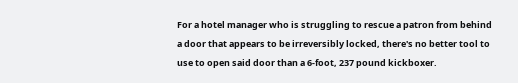For a hotel manager who is struggling to rescue a patron from behind a door that appears to be irreversibly locked, there's no better tool to use to open said door than a 6-foot, 237 pound kickboxer.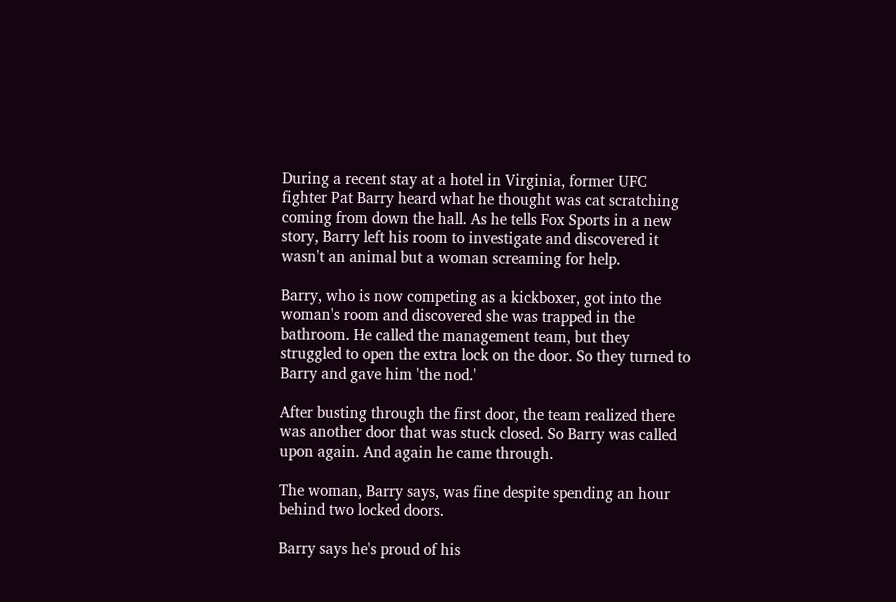During a recent stay at a hotel in Virginia, former UFC fighter Pat Barry heard what he thought was cat scratching coming from down the hall. As he tells Fox Sports in a new story, Barry left his room to investigate and discovered it wasn't an animal but a woman screaming for help.

Barry, who is now competing as a kickboxer, got into the woman's room and discovered she was trapped in the bathroom. He called the management team, but they struggled to open the extra lock on the door. So they turned to Barry and gave him 'the nod.'

After busting through the first door, the team realized there was another door that was stuck closed. So Barry was called upon again. And again he came through.

The woman, Barry says, was fine despite spending an hour behind two locked doors.

Barry says he's proud of his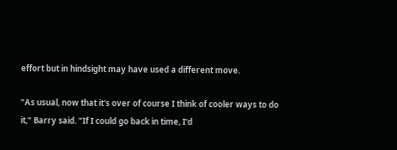effort but in hindsight may have used a different move.

"As usual, now that it's over of course I think of cooler ways to do it," Barry said. "If I could go back in time, I'd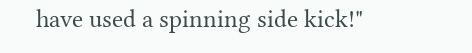have used a spinning side kick!"